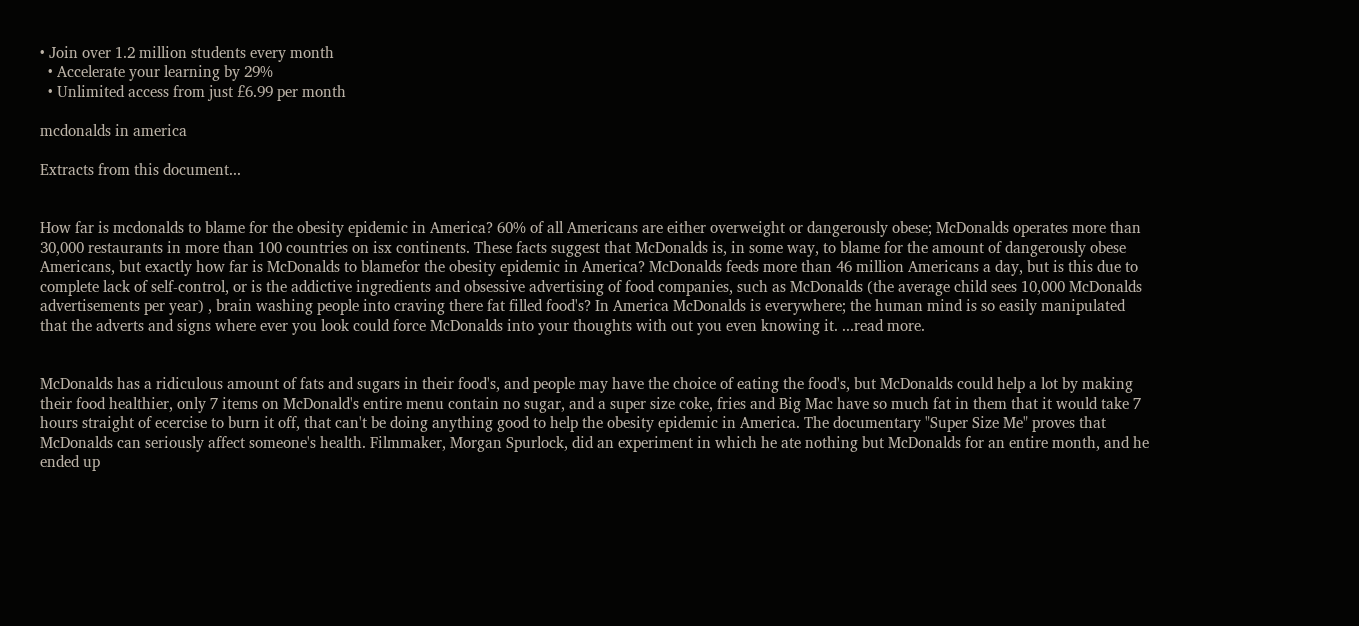• Join over 1.2 million students every month
  • Accelerate your learning by 29%
  • Unlimited access from just £6.99 per month

mcdonalds in america

Extracts from this document...


How far is mcdonalds to blame for the obesity epidemic in America? 60% of all Americans are either overweight or dangerously obese; McDonalds operates more than 30,000 restaurants in more than 100 countries on isx continents. These facts suggest that McDonalds is, in some way, to blame for the amount of dangerously obese Americans, but exactly how far is McDonalds to blamefor the obesity epidemic in America? McDonalds feeds more than 46 million Americans a day, but is this due to complete lack of self-control, or is the addictive ingredients and obsessive advertising of food companies, such as McDonalds (the average child sees 10,000 McDonalds advertisements per year) , brain washing people into craving there fat filled food's? In America McDonalds is everywhere; the human mind is so easily manipulated that the adverts and signs where ever you look could force McDonalds into your thoughts with out you even knowing it. ...read more.


McDonalds has a ridiculous amount of fats and sugars in their food's, and people may have the choice of eating the food's, but McDonalds could help a lot by making their food healthier, only 7 items on McDonald's entire menu contain no sugar, and a super size coke, fries and Big Mac have so much fat in them that it would take 7 hours straight of ecercise to burn it off, that can't be doing anything good to help the obesity epidemic in America. The documentary "Super Size Me" proves that McDonalds can seriously affect someone's health. Filmmaker, Morgan Spurlock, did an experiment in which he ate nothing but McDonalds for an entire month, and he ended up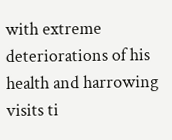with extreme deteriorations of his health and harrowing visits ti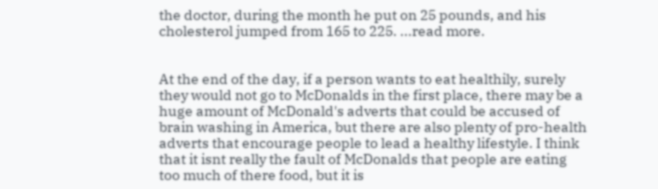the doctor, during the month he put on 25 pounds, and his cholesterol jumped from 165 to 225. ...read more.


At the end of the day, if a person wants to eat healthily, surely they would not go to McDonalds in the first place, there may be a huge amount of McDonald's adverts that could be accused of brain washing in America, but there are also plenty of pro-health adverts that encourage people to lead a healthy lifestyle. I think that it isnt really the fault of McDonalds that people are eating too much of there food, but it is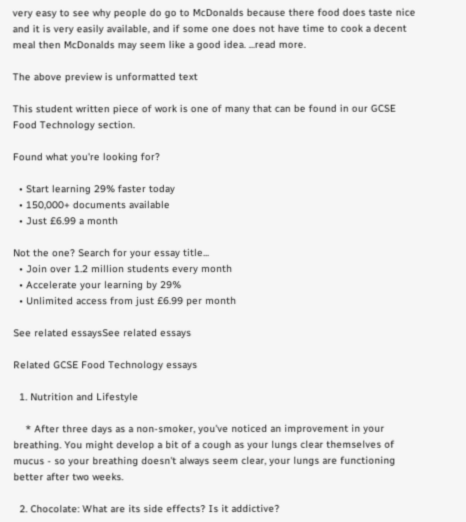very easy to see why people do go to McDonalds because there food does taste nice and it is very easily available, and if some one does not have time to cook a decent meal then McDonalds may seem like a good idea. ...read more.

The above preview is unformatted text

This student written piece of work is one of many that can be found in our GCSE Food Technology section.

Found what you're looking for?

  • Start learning 29% faster today
  • 150,000+ documents available
  • Just £6.99 a month

Not the one? Search for your essay title...
  • Join over 1.2 million students every month
  • Accelerate your learning by 29%
  • Unlimited access from just £6.99 per month

See related essaysSee related essays

Related GCSE Food Technology essays

  1. Nutrition and Lifestyle

    * After three days as a non-smoker, you've noticed an improvement in your breathing. You might develop a bit of a cough as your lungs clear themselves of mucus - so your breathing doesn't always seem clear, your lungs are functioning better after two weeks.

  2. Chocolate: What are its side effects? Is it addictive?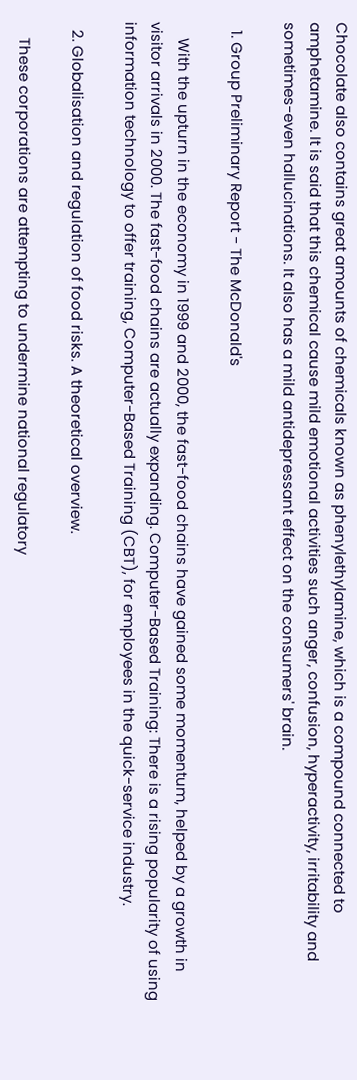Chocolate also contains great amounts of chemicals known as phenylethylamine, which is a compound connected to amphetamine. It is said that this chemical cause mild emotional activities such anger, confusion, hyperactivity, irritability and sometimes-even hallucinations. It also has a mild antidepressant effect on the consumers' brain.

  1. Group Preliminary Report - The McDonald's

    With the upturn in the economy in 1999 and 2000, the fast-food chains have gained some momentum, helped by a growth in visitor arrivals in 2000. The fast-food chains are actually expanding. Computer-Based Training: There is a rising popularity of using information technology to offer training, Computer-Based Training (CBT), for employees in the quick-service industry.

  2. Globalisation and regulation of food risks. A theoretical overview.

    These corporations are attempting to undermine national regulatory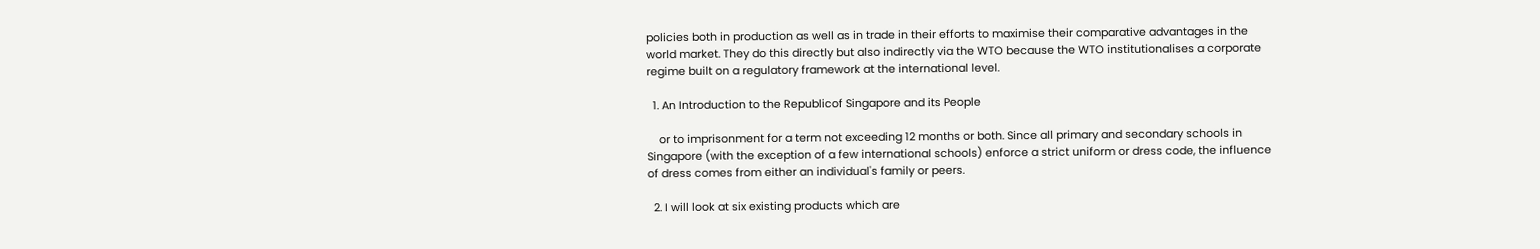policies both in production as well as in trade in their efforts to maximise their comparative advantages in the world market. They do this directly but also indirectly via the WTO because the WTO institutionalises a corporate regime built on a regulatory framework at the international level.

  1. An Introduction to the Republicof Singapore and its People

    or to imprisonment for a term not exceeding 12 months or both. Since all primary and secondary schools in Singapore (with the exception of a few international schools) enforce a strict uniform or dress code, the influence of dress comes from either an individual's family or peers.

  2. I will look at six existing products which are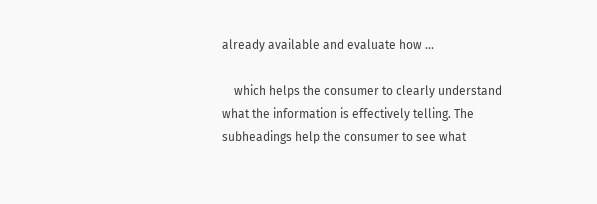already available and evaluate how ...

    which helps the consumer to clearly understand what the information is effectively telling. The subheadings help the consumer to see what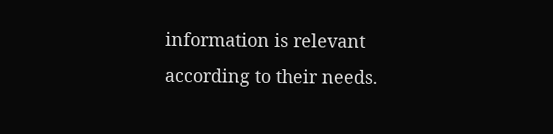information is relevant according to their needs.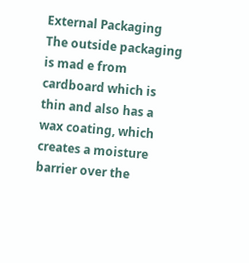External Packaging The outside packaging is mad e from cardboard which is thin and also has a wax coating, which creates a moisture barrier over the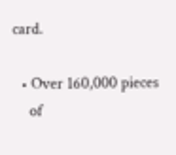card.

  • Over 160,000 pieces
    of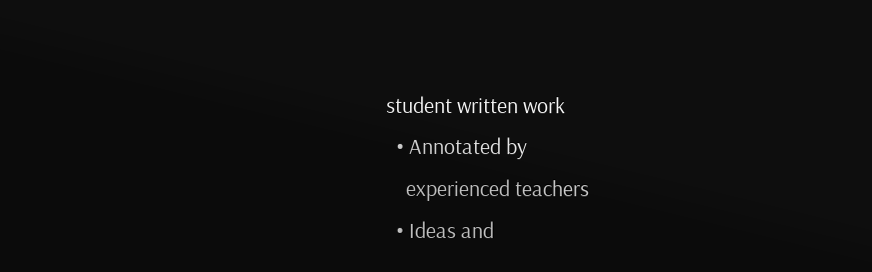student written work
  • Annotated by
    experienced teachers
  • Ideas and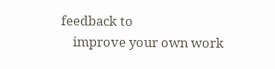feedback to
    improve your own work